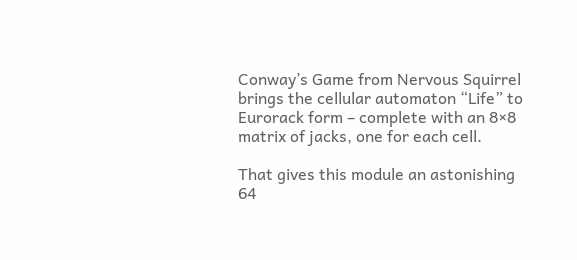Conway’s Game from Nervous Squirrel brings the cellular automaton “Life” to Eurorack form – complete with an 8×8 matrix of jacks, one for each cell.

That gives this module an astonishing 64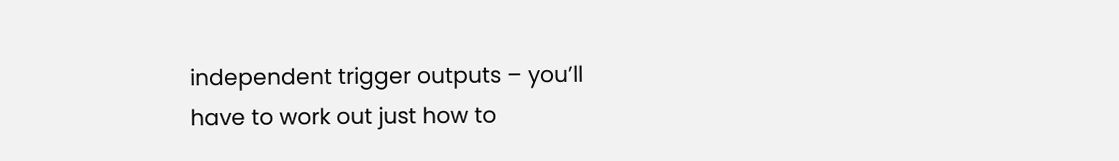independent trigger outputs – you’ll have to work out just how to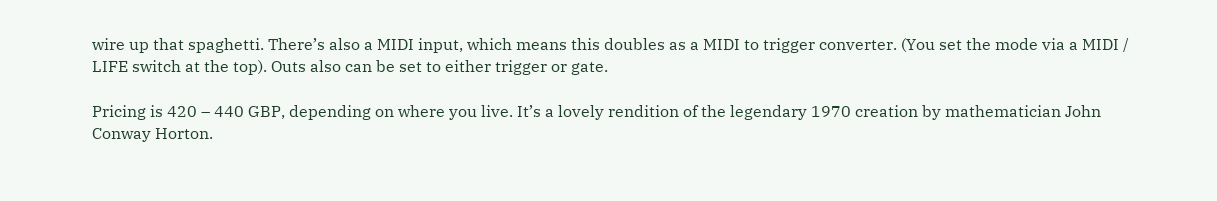wire up that spaghetti. There’s also a MIDI input, which means this doubles as a MIDI to trigger converter. (You set the mode via a MIDI / LIFE switch at the top). Outs also can be set to either trigger or gate.

Pricing is 420 – 440 GBP, depending on where you live. It’s a lovely rendition of the legendary 1970 creation by mathematician John Conway Horton.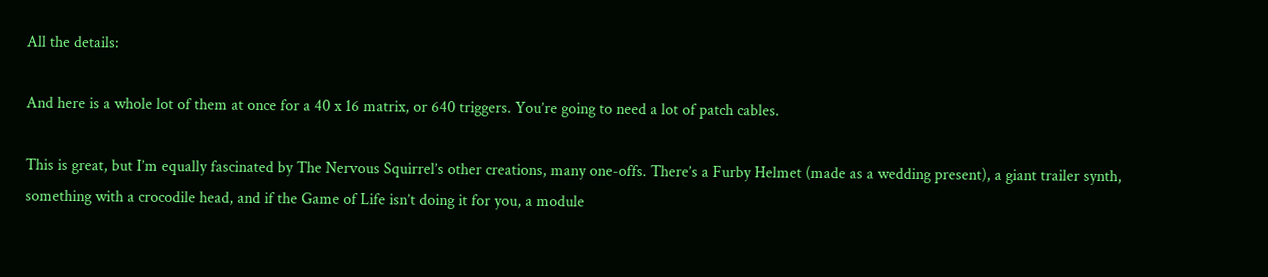All the details:

And here is a whole lot of them at once for a 40 x 16 matrix, or 640 triggers. You’re going to need a lot of patch cables.

This is great, but I’m equally fascinated by The Nervous Squirrel’s other creations, many one-offs. There’s a Furby Helmet (made as a wedding present), a giant trailer synth, something with a crocodile head, and if the Game of Life isn’t doing it for you, a module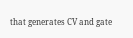that generates CV and gate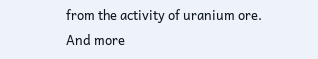from the activity of uranium ore. And more